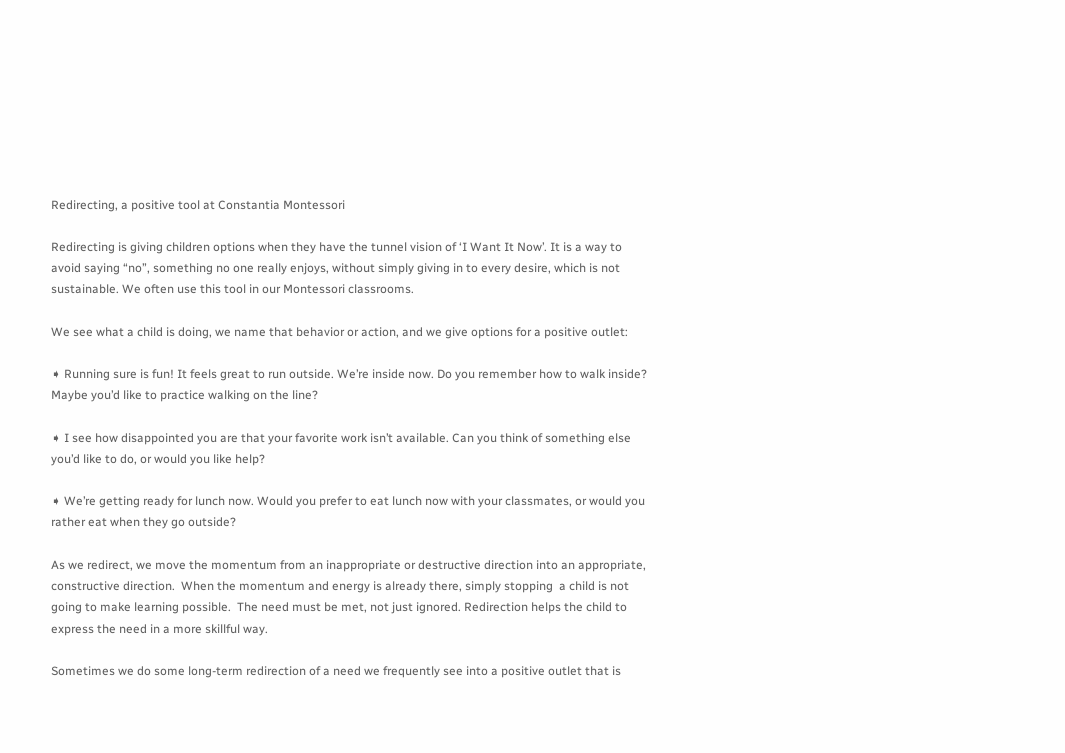Redirecting, a positive tool at Constantia Montessori

Redirecting is giving children options when they have the tunnel vision of ‘I Want It Now’. It is a way to avoid saying “no”, something no one really enjoys, without simply giving in to every desire, which is not sustainable. We often use this tool in our Montessori classrooms.

We see what a child is doing, we name that behavior or action, and we give options for a positive outlet:

➧ Running sure is fun! It feels great to run outside. We’re inside now. Do you remember how to walk inside? Maybe you’d like to practice walking on the line?

➧ I see how disappointed you are that your favorite work isn’t available. Can you think of something else you’d like to do, or would you like help?

➧ We’re getting ready for lunch now. Would you prefer to eat lunch now with your classmates, or would you rather eat when they go outside?

As we redirect, we move the momentum from an inappropriate or destructive direction into an appropriate, constructive direction.  When the momentum and energy is already there, simply stopping  a child is not going to make learning possible.  The need must be met, not just ignored. Redirection helps the child to express the need in a more skillful way.

Sometimes we do some long-term redirection of a need we frequently see into a positive outlet that is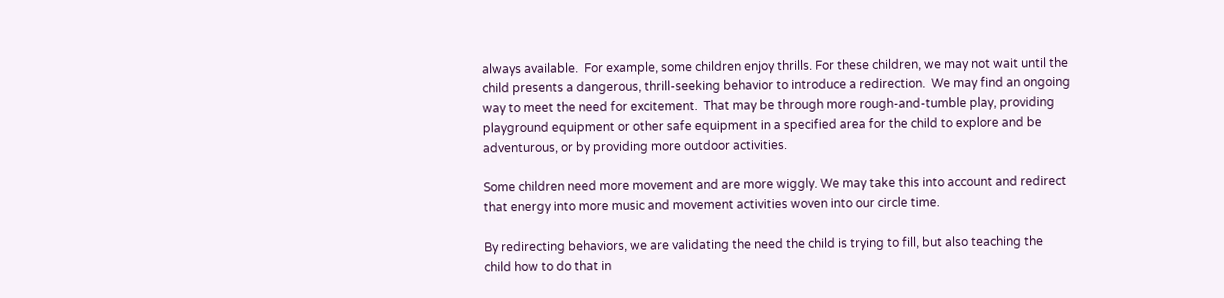always available.  For example, some children enjoy thrills. For these children, we may not wait until the child presents a dangerous, thrill-seeking behavior to introduce a redirection.  We may find an ongoing way to meet the need for excitement.  That may be through more rough-and-tumble play, providing playground equipment or other safe equipment in a specified area for the child to explore and be adventurous, or by providing more outdoor activities.

Some children need more movement and are more wiggly. We may take this into account and redirect that energy into more music and movement activities woven into our circle time.

By redirecting behaviors, we are validating the need the child is trying to fill, but also teaching the child how to do that in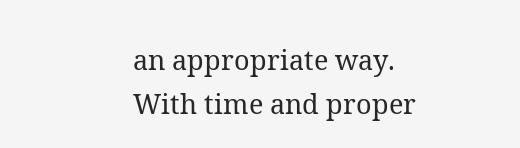an appropriate way.  With time and proper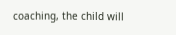coaching, the child will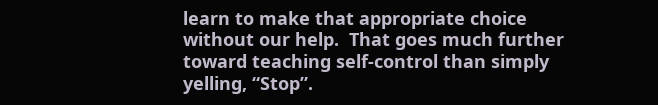learn to make that appropriate choice without our help.  That goes much further toward teaching self-control than simply yelling, “Stop”.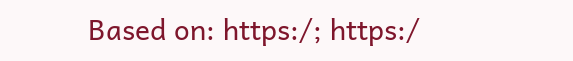Based on: https:/; https:/